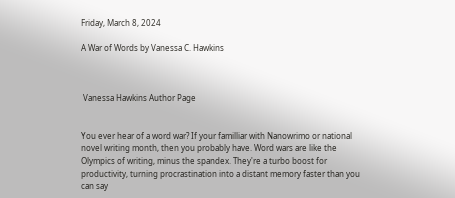Friday, March 8, 2024

A War of Words by Vanessa C. Hawkins



 Vanessa Hawkins Author Page


You ever hear of a word war? If your familliar with Nanowrimo or national novel writing month, then you probably have. Word wars are like the Olympics of writing, minus the spandex. They're a turbo boost for productivity, turning procrastination into a distant memory faster than you can say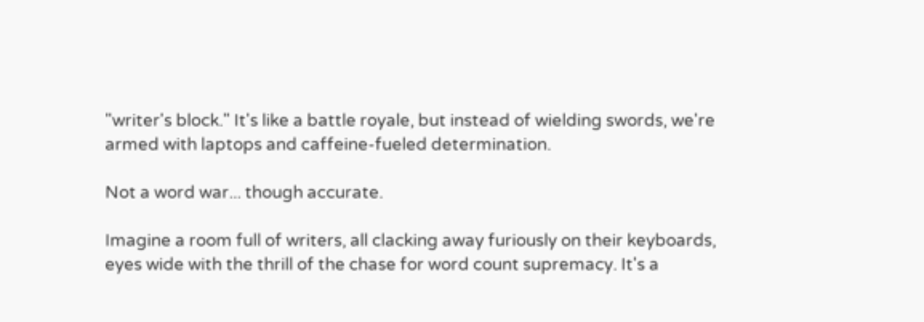"writer's block." It's like a battle royale, but instead of wielding swords, we're armed with laptops and caffeine-fueled determination.

Not a word war... though accurate.

Imagine a room full of writers, all clacking away furiously on their keyboards, eyes wide with the thrill of the chase for word count supremacy. It's a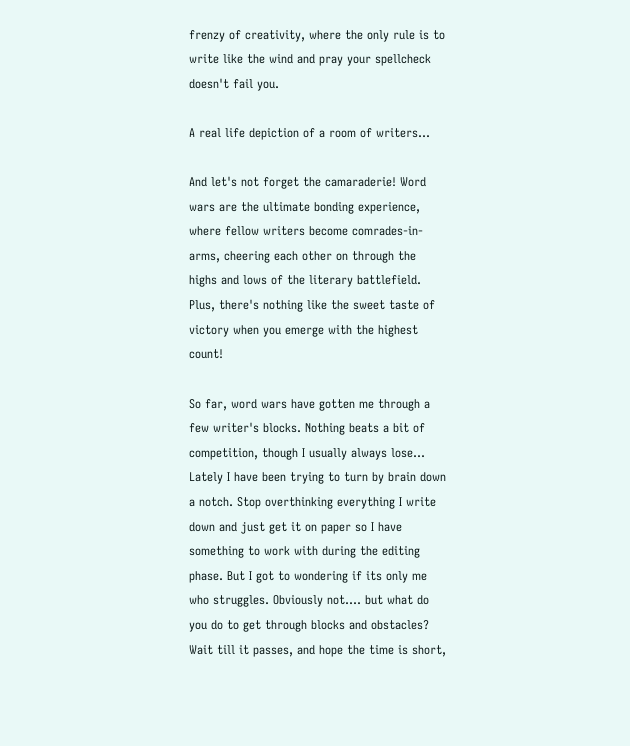frenzy of creativity, where the only rule is to write like the wind and pray your spellcheck doesn't fail you.

A real life depiction of a room of writers...

And let's not forget the camaraderie! Word wars are the ultimate bonding experience, where fellow writers become comrades-in-arms, cheering each other on through the highs and lows of the literary battlefield. Plus, there's nothing like the sweet taste of victory when you emerge with the highest count!

So far, word wars have gotten me through a few writer's blocks. Nothing beats a bit of competition, though I usually always lose... Lately I have been trying to turn by brain down a notch. Stop overthinking everything I write down and just get it on paper so I have something to work with during the editing phase. But I got to wondering if its only me who struggles. Obviously not.... but what do you do to get through blocks and obstacles? Wait till it passes, and hope the time is short,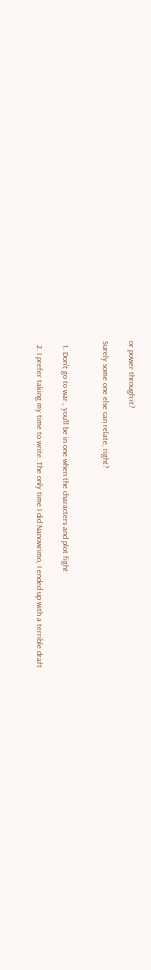or power through it?

Surely some one else can relate, right?


  1. Don't go to war., you'll be in one when the characters and plot fight

  2. I prefer taking my time to write. The only time I did Nanowrimo, I ended up with a terrible draft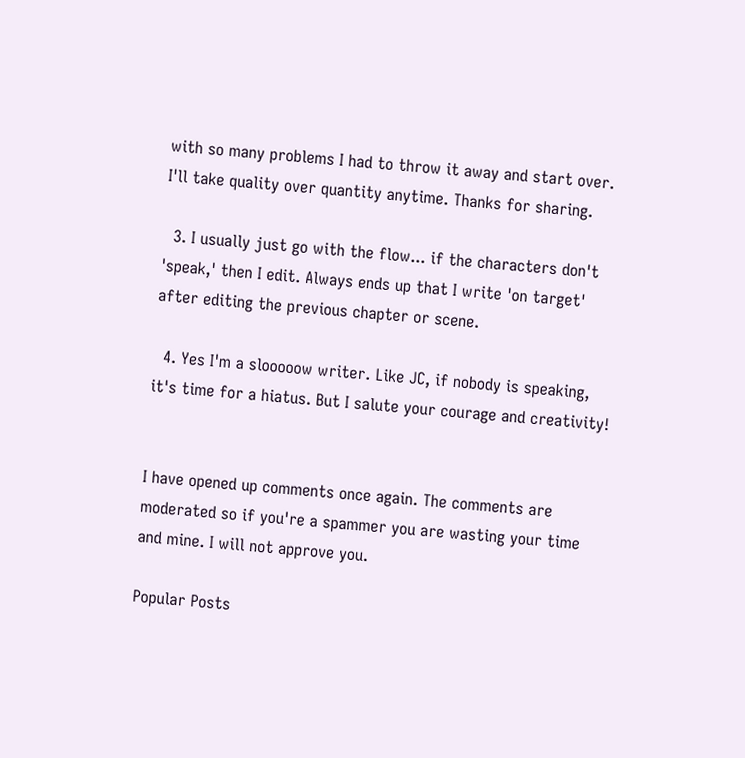with so many problems I had to throw it away and start over. I'll take quality over quantity anytime. Thanks for sharing.

  3. I usually just go with the flow... if the characters don't 'speak,' then I edit. Always ends up that I write 'on target' after editing the previous chapter or scene.

  4. Yes I'm a slooooow writer. Like JC, if nobody is speaking, it's time for a hiatus. But I salute your courage and creativity!


I have opened up comments once again. The comments are moderated so if you're a spammer you are wasting your time and mine. I will not approve you.

Popular Posts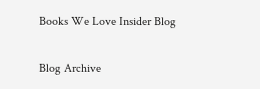Books We Love Insider Blog

Blog Archive